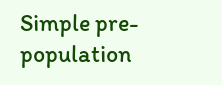Simple pre-population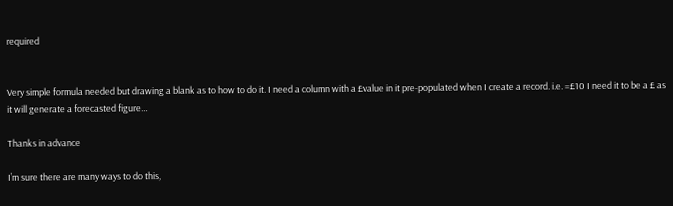required


Very simple formula needed but drawing a blank as to how to do it. I need a column with a £value in it pre-populated when I create a record. i.e. =£10 I need it to be a £ as it will generate a forecasted figure…

Thanks in advance

I’m sure there are many ways to do this,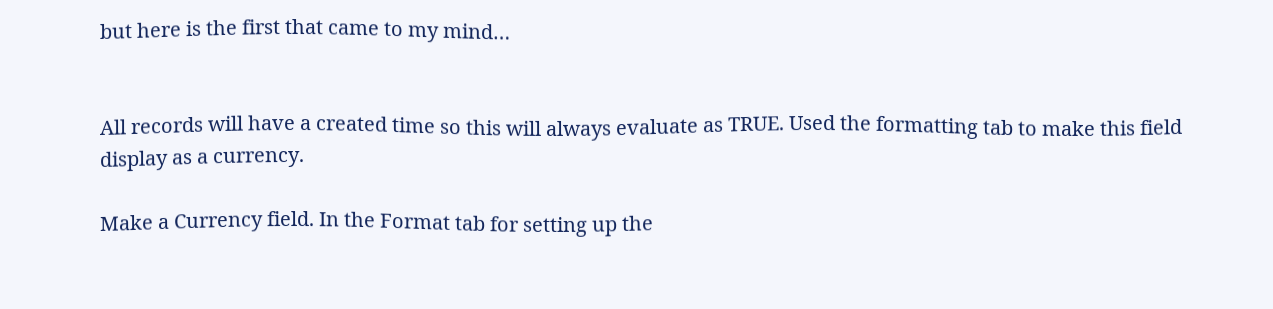but here is the first that came to my mind…


All records will have a created time so this will always evaluate as TRUE. Used the formatting tab to make this field display as a currency.

Make a Currency field. In the Format tab for setting up the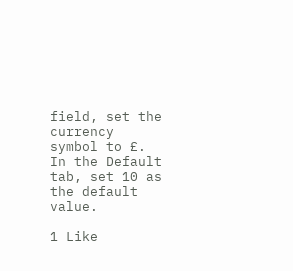field, set the currency symbol to £. In the Default tab, set 10 as the default value.

1 Like